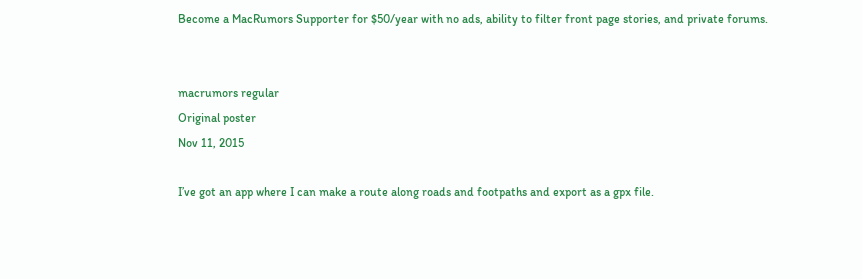Become a MacRumors Supporter for $50/year with no ads, ability to filter front page stories, and private forums.


macrumors regular
Original poster
Nov 11, 2015

I’ve got an app where I can make a route along roads and footpaths and export as a gpx file.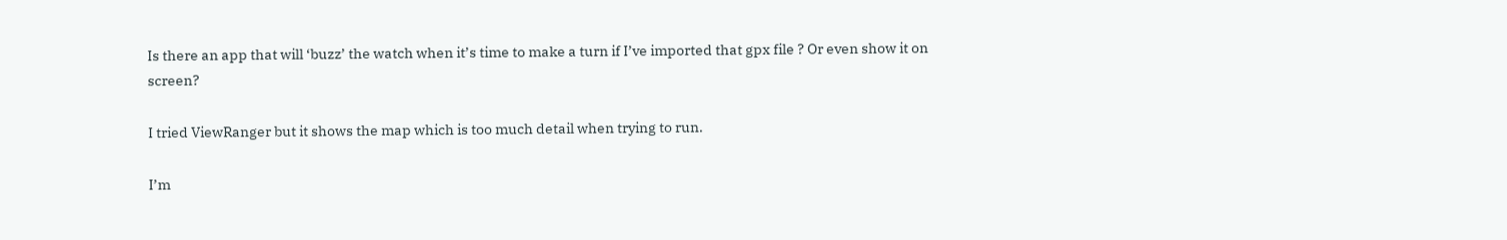Is there an app that will ‘buzz’ the watch when it’s time to make a turn if I’ve imported that gpx file ? Or even show it on screen?

I tried ViewRanger but it shows the map which is too much detail when trying to run.

I’m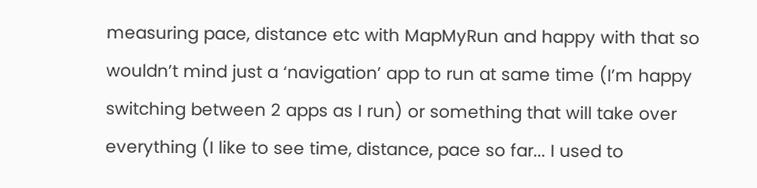measuring pace, distance etc with MapMyRun and happy with that so wouldn’t mind just a ‘navigation’ app to run at same time (I’m happy switching between 2 apps as I run) or something that will take over everything (I like to see time, distance, pace so far... I used to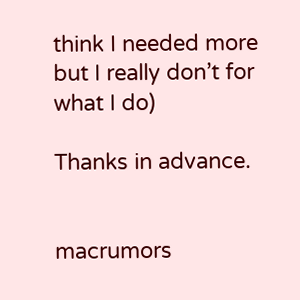think I needed more but I really don’t for what I do)

Thanks in advance.


macrumors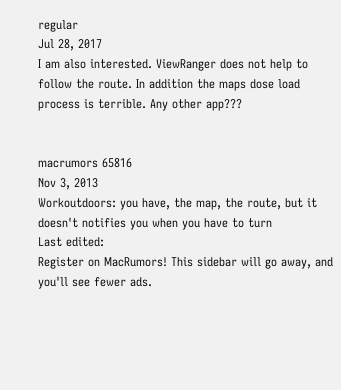regular
Jul 28, 2017
I am also interested. ViewRanger does not help to follow the route. In addition the maps dose load process is terrible. Any other app???


macrumors 65816
Nov 3, 2013
Workoutdoors: you have, the map, the route, but it doesn't notifies you when you have to turn
Last edited:
Register on MacRumors! This sidebar will go away, and you'll see fewer ads.